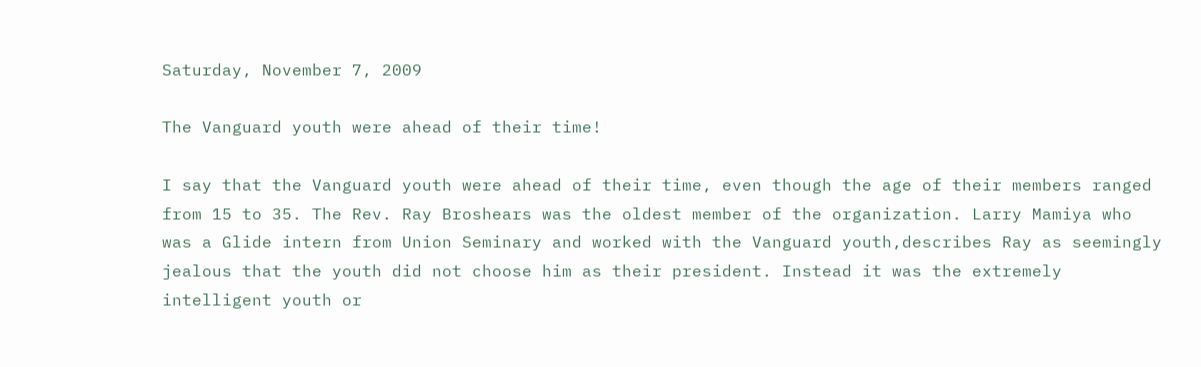Saturday, November 7, 2009

The Vanguard youth were ahead of their time!

I say that the Vanguard youth were ahead of their time, even though the age of their members ranged from 15 to 35. The Rev. Ray Broshears was the oldest member of the organization. Larry Mamiya who was a Glide intern from Union Seminary and worked with the Vanguard youth,describes Ray as seemingly jealous that the youth did not choose him as their president. Instead it was the extremely intelligent youth or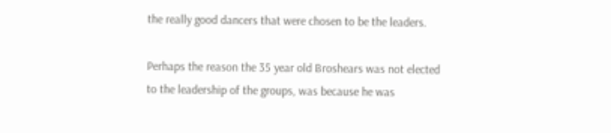the really good dancers that were chosen to be the leaders.

Perhaps the reason the 35 year old Broshears was not elected to the leadership of the groups, was because he was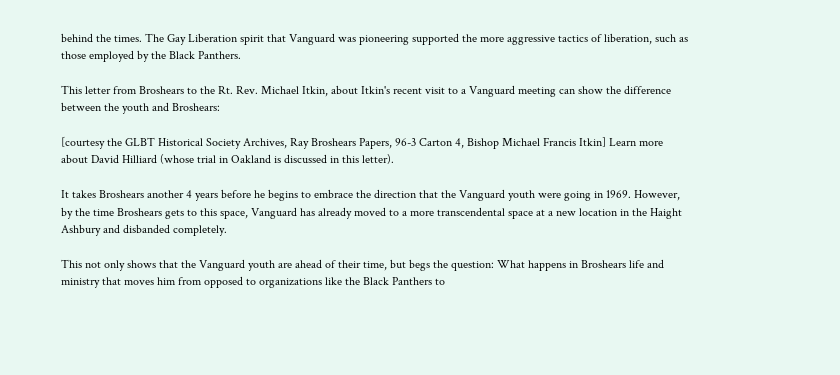behind the times. The Gay Liberation spirit that Vanguard was pioneering supported the more aggressive tactics of liberation, such as those employed by the Black Panthers.

This letter from Broshears to the Rt. Rev. Michael Itkin, about Itkin's recent visit to a Vanguard meeting can show the difference between the youth and Broshears:

[courtesy the GLBT Historical Society Archives, Ray Broshears Papers, 96-3 Carton 4, Bishop Michael Francis Itkin] Learn more about David Hilliard (whose trial in Oakland is discussed in this letter).

It takes Broshears another 4 years before he begins to embrace the direction that the Vanguard youth were going in 1969. However, by the time Broshears gets to this space, Vanguard has already moved to a more transcendental space at a new location in the Haight Ashbury and disbanded completely.

This not only shows that the Vanguard youth are ahead of their time, but begs the question: What happens in Broshears life and ministry that moves him from opposed to organizations like the Black Panthers to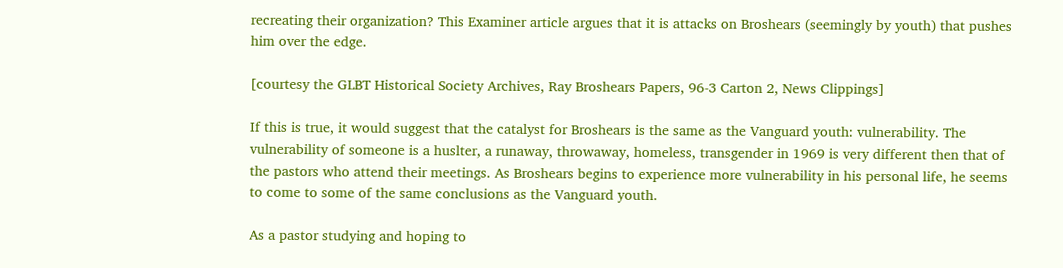recreating their organization? This Examiner article argues that it is attacks on Broshears (seemingly by youth) that pushes him over the edge.

[courtesy the GLBT Historical Society Archives, Ray Broshears Papers, 96-3 Carton 2, News Clippings]

If this is true, it would suggest that the catalyst for Broshears is the same as the Vanguard youth: vulnerability. The vulnerability of someone is a huslter, a runaway, throwaway, homeless, transgender in 1969 is very different then that of the pastors who attend their meetings. As Broshears begins to experience more vulnerability in his personal life, he seems to come to some of the same conclusions as the Vanguard youth.

As a pastor studying and hoping to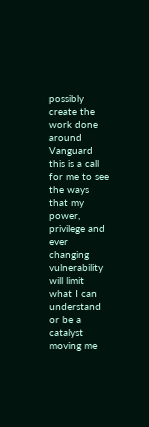possibly create the work done around Vanguard this is a call for me to see the ways that my power, privilege and ever changing vulnerability will limit what I can understand or be a catalyst moving me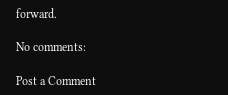forward.

No comments:

Post a Comment